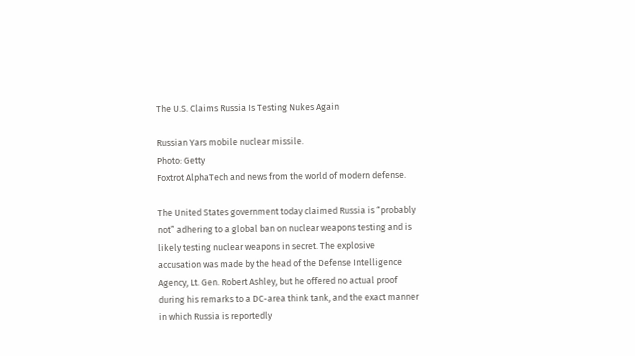The U.S. Claims Russia Is Testing Nukes Again

Russian Yars mobile nuclear missile.
Photo: Getty
Foxtrot AlphaTech and news from the world of modern defense.

The United States government today claimed Russia is “probably not” adhering to a global ban on nuclear weapons testing and is likely testing nuclear weapons in secret. The explosive accusation was made by the head of the Defense Intelligence Agency, Lt. Gen. Robert Ashley, but he offered no actual proof during his remarks to a DC-area think tank, and the exact manner in which Russia is reportedly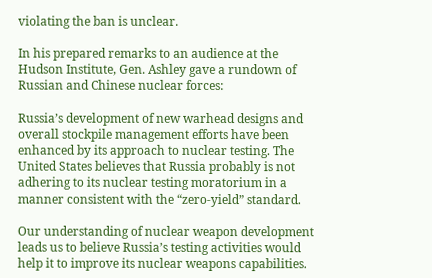violating the ban is unclear.

In his prepared remarks to an audience at the Hudson Institute, Gen. Ashley gave a rundown of Russian and Chinese nuclear forces:

Russia’s development of new warhead designs and overall stockpile management efforts have been enhanced by its approach to nuclear testing. The United States believes that Russia probably is not adhering to its nuclear testing moratorium in a manner consistent with the “zero-yield” standard.

Our understanding of nuclear weapon development leads us to believe Russia’s testing activities would help it to improve its nuclear weapons capabilities.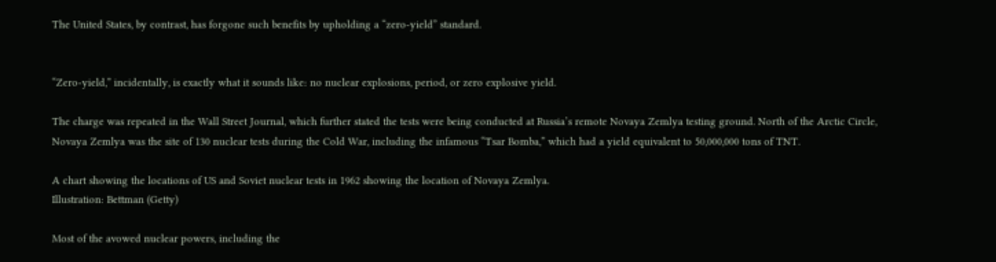The United States, by contrast, has forgone such benefits by upholding a “zero-yield” standard.


“Zero-yield,” incidentally, is exactly what it sounds like: no nuclear explosions, period, or zero explosive yield.

The charge was repeated in the Wall Street Journal, which further stated the tests were being conducted at Russia’s remote Novaya Zemlya testing ground. North of the Arctic Circle, Novaya Zemlya was the site of 130 nuclear tests during the Cold War, including the infamous “Tsar Bomba,” which had a yield equivalent to 50,000,000 tons of TNT.

A chart showing the locations of US and Soviet nuclear tests in 1962 showing the location of Novaya Zemlya.
Illustration: Bettman (Getty)

Most of the avowed nuclear powers, including the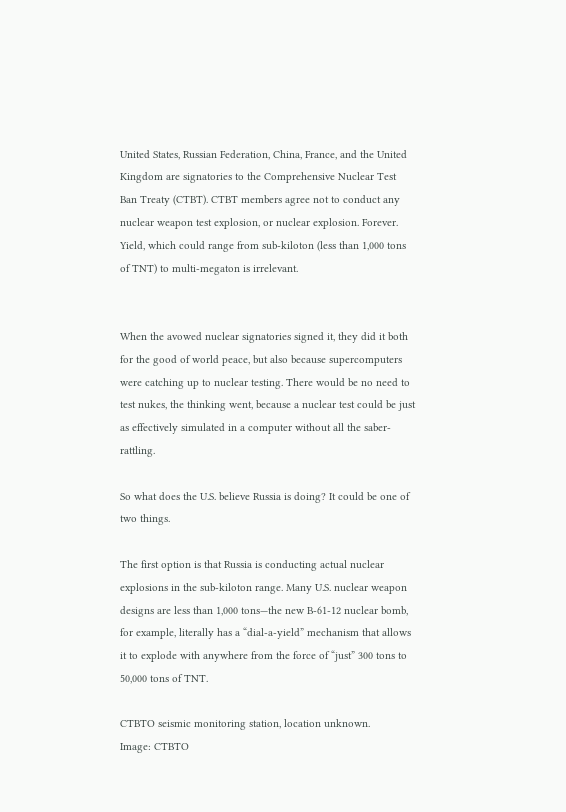United States, Russian Federation, China, France, and the United Kingdom are signatories to the Comprehensive Nuclear Test Ban Treaty (CTBT). CTBT members agree not to conduct any nuclear weapon test explosion, or nuclear explosion. Forever. Yield, which could range from sub-kiloton (less than 1,000 tons of TNT) to multi-megaton is irrelevant.


When the avowed nuclear signatories signed it, they did it both for the good of world peace, but also because supercomputers were catching up to nuclear testing. There would be no need to test nukes, the thinking went, because a nuclear test could be just as effectively simulated in a computer without all the saber-rattling.

So what does the U.S. believe Russia is doing? It could be one of two things.

The first option is that Russia is conducting actual nuclear explosions in the sub-kiloton range. Many U.S. nuclear weapon designs are less than 1,000 tons—the new B-61-12 nuclear bomb, for example, literally has a “dial-a-yield” mechanism that allows it to explode with anywhere from the force of “just” 300 tons to 50,000 tons of TNT.

CTBTO seismic monitoring station, location unknown.
Image: CTBTO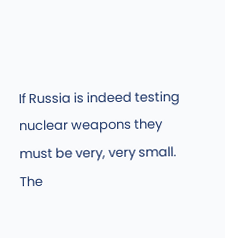If Russia is indeed testing nuclear weapons they must be very, very small. The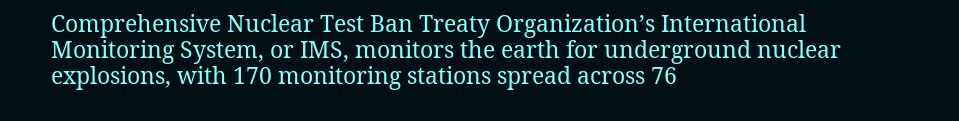Comprehensive Nuclear Test Ban Treaty Organization’s International Monitoring System, or IMS, monitors the earth for underground nuclear explosions, with 170 monitoring stations spread across 76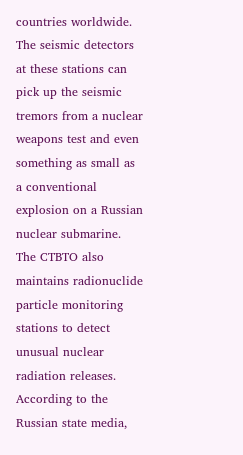countries worldwide. The seismic detectors at these stations can pick up the seismic tremors from a nuclear weapons test and even something as small as a conventional explosion on a Russian nuclear submarine. The CTBTO also maintains radionuclide particle monitoring stations to detect unusual nuclear radiation releases. According to the Russian state media,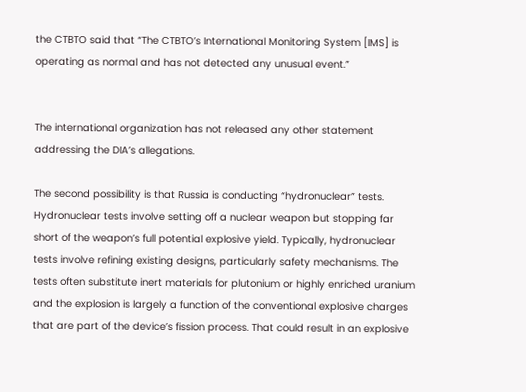the CTBTO said that “The CTBTO’s International Monitoring System [IMS] is operating as normal and has not detected any unusual event.”


The international organization has not released any other statement addressing the DIA’s allegations.

The second possibility is that Russia is conducting “hydronuclear” tests. Hydronuclear tests involve setting off a nuclear weapon but stopping far short of the weapon’s full potential explosive yield. Typically, hydronuclear tests involve refining existing designs, particularly safety mechanisms. The tests often substitute inert materials for plutonium or highly enriched uranium and the explosion is largely a function of the conventional explosive charges that are part of the device’s fission process. That could result in an explosive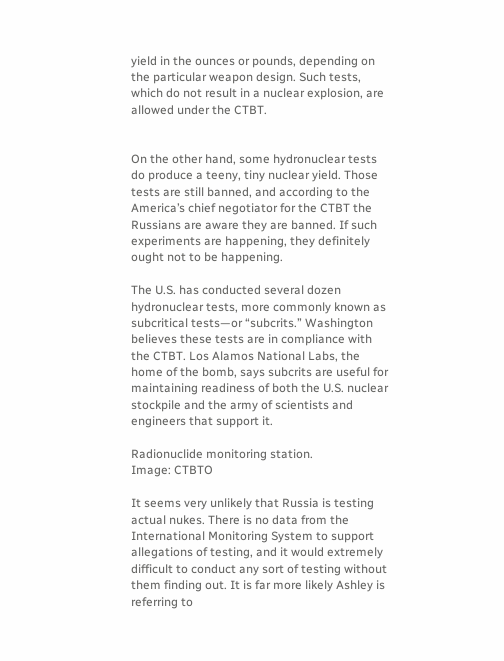yield in the ounces or pounds, depending on the particular weapon design. Such tests, which do not result in a nuclear explosion, are allowed under the CTBT.


On the other hand, some hydronuclear tests do produce a teeny, tiny nuclear yield. Those tests are still banned, and according to the America’s chief negotiator for the CTBT the Russians are aware they are banned. If such experiments are happening, they definitely ought not to be happening.

The U.S. has conducted several dozen hydronuclear tests, more commonly known as subcritical tests—or “subcrits.” Washington believes these tests are in compliance with the CTBT. Los Alamos National Labs, the home of the bomb, says subcrits are useful for maintaining readiness of both the U.S. nuclear stockpile and the army of scientists and engineers that support it.

Radionuclide monitoring station.
Image: CTBTO

It seems very unlikely that Russia is testing actual nukes. There is no data from the International Monitoring System to support allegations of testing, and it would extremely difficult to conduct any sort of testing without them finding out. It is far more likely Ashley is referring to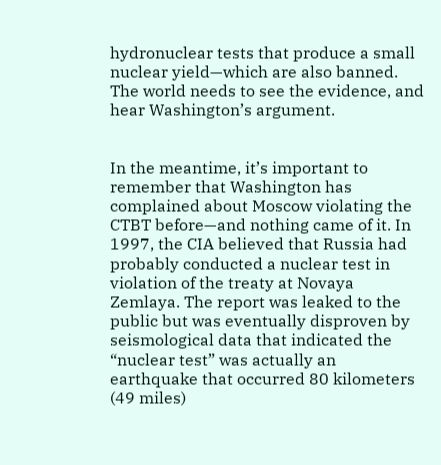hydronuclear tests that produce a small nuclear yield—which are also banned. The world needs to see the evidence, and hear Washington’s argument.


In the meantime, it’s important to remember that Washington has complained about Moscow violating the CTBT before—and nothing came of it. In 1997, the CIA believed that Russia had probably conducted a nuclear test in violation of the treaty at Novaya Zemlaya. The report was leaked to the public but was eventually disproven by seismological data that indicated the “nuclear test” was actually an earthquake that occurred 80 kilometers (49 miles)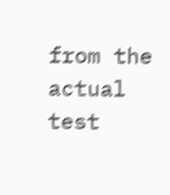from the actual test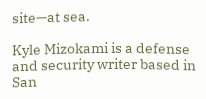site—at sea.

Kyle Mizokami is a defense and security writer based in San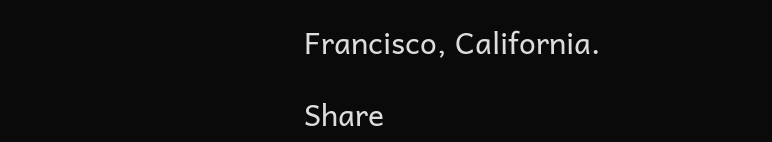Francisco, California.

Share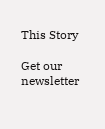This Story

Get our newsletter